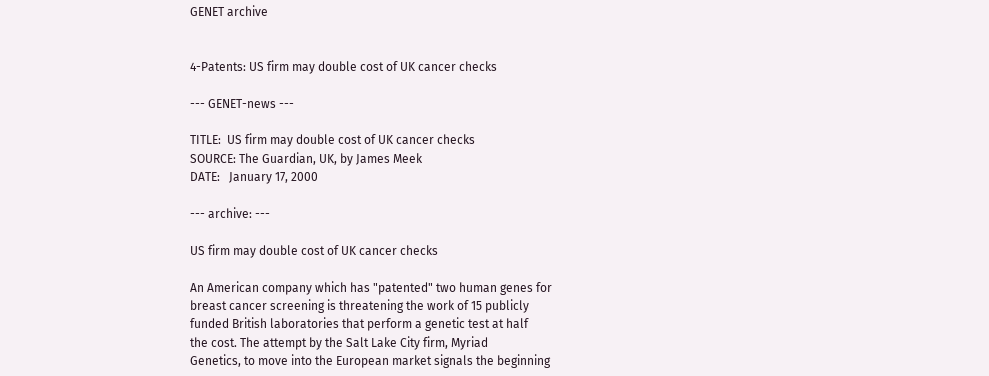GENET archive


4-Patents: US firm may double cost of UK cancer checks

--- GENET-news ---

TITLE:  US firm may double cost of UK cancer checks
SOURCE: The Guardian, UK, by James Meek
DATE:   January 17, 2000

--- archive: ---

US firm may double cost of UK cancer checks

An American company which has "patented" two human genes for
breast cancer screening is threatening the work of 15 publicly
funded British laboratories that perform a genetic test at half
the cost. The attempt by the Salt Lake City firm, Myriad
Genetics, to move into the European market signals the beginning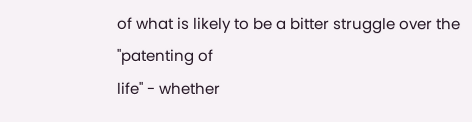of what is likely to be a bitter struggle over the "patenting of
life" - whether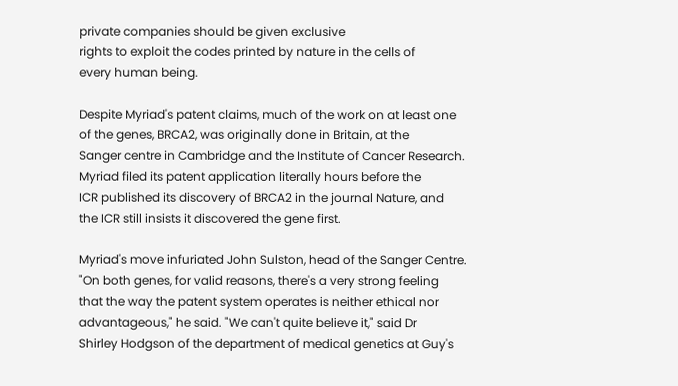private companies should be given exclusive
rights to exploit the codes printed by nature in the cells of
every human being.

Despite Myriad's patent claims, much of the work on at least one
of the genes, BRCA2, was originally done in Britain, at the
Sanger centre in Cambridge and the Institute of Cancer Research.
Myriad filed its patent application literally hours before the
ICR published its discovery of BRCA2 in the journal Nature, and
the ICR still insists it discovered the gene first.

Myriad's move infuriated John Sulston, head of the Sanger Centre.
"On both genes, for valid reasons, there's a very strong feeling
that the way the patent system operates is neither ethical nor
advantageous," he said. "We can't quite believe it," said Dr
Shirley Hodgson of the department of medical genetics at Guy's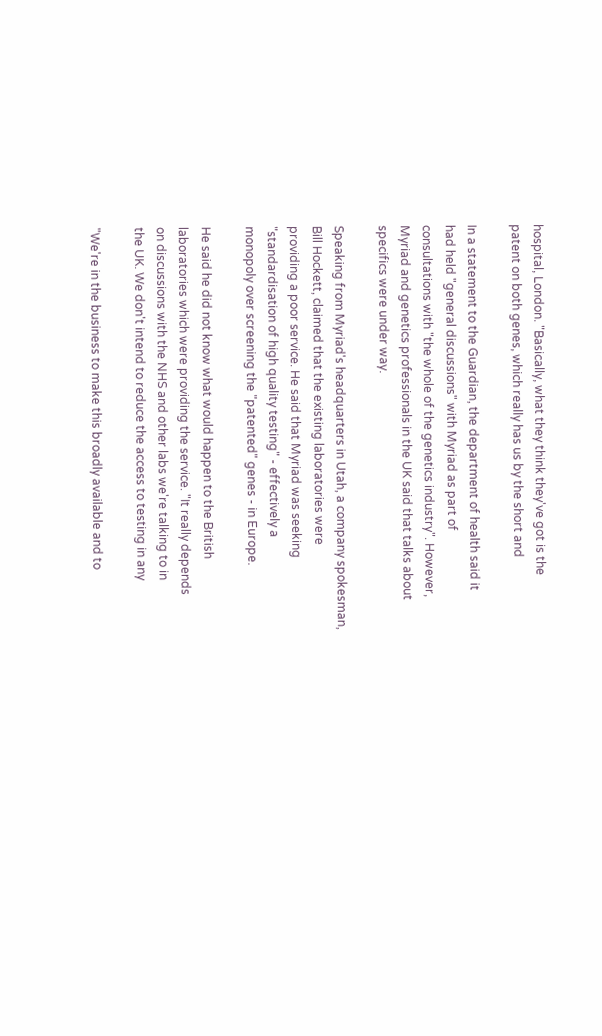hospital, London. "Basically, what they think they've got is the
patent on both genes, which really has us by the short and

In a statement to the Guardian, the department of health said it
had held "general discussions" with Myriad as part of
consultations with "the whole of the genetics industry". However,
Myriad and genetics professionals in the UK said that talks about
specifics were under way.

Speaking from Myriad's headquarters in Utah, a company spokesman,
Bill Hockett, claimed that the existing laboratories were
providing a poor service. He said that Myriad was seeking
"standardisation of high quality testing" - effectively a
monopoly over screening the "patented" genes - in Europe.

He said he did not know what would happen to the British
laboratories which were providing the service. "It really depends
on discussions with the NHS and other labs we're talking to in
the UK. We don't intend to reduce the access to testing in any

"We're in the business to make this broadly available and to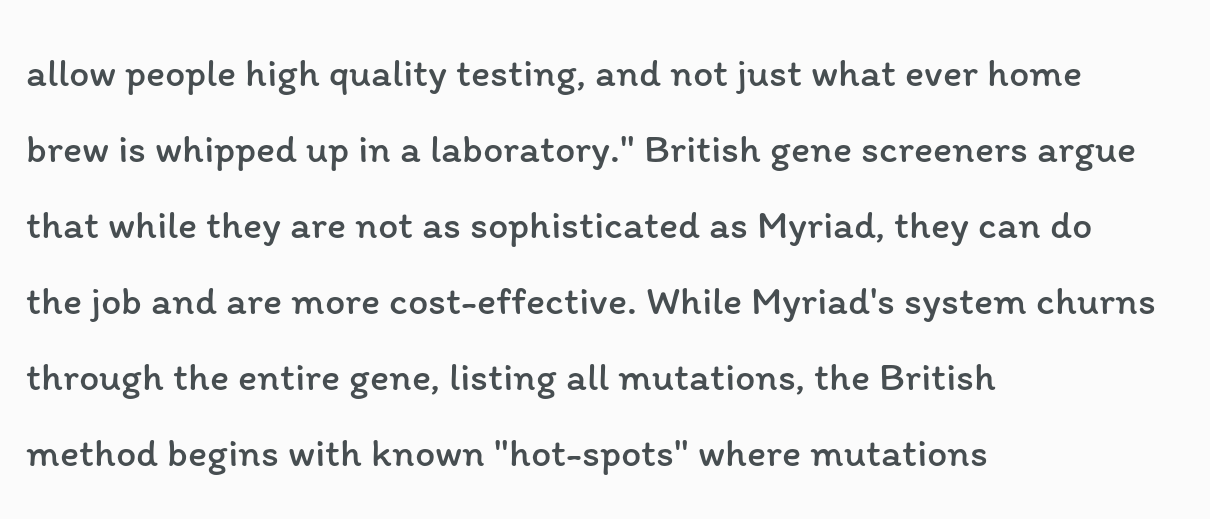allow people high quality testing, and not just what ever home
brew is whipped up in a laboratory." British gene screeners argue
that while they are not as sophisticated as Myriad, they can do
the job and are more cost-effective. While Myriad's system churns
through the entire gene, listing all mutations, the British
method begins with known "hot-spots" where mutations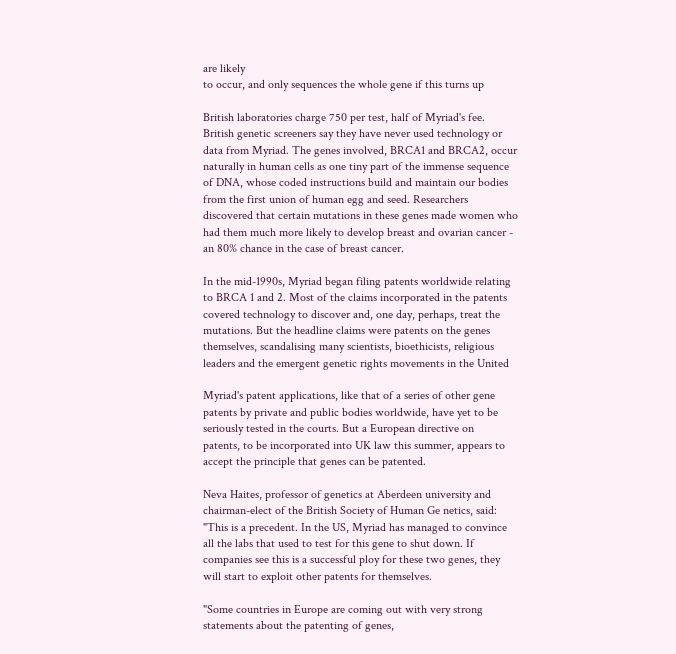are likely
to occur, and only sequences the whole gene if this turns up

British laboratories charge 750 per test, half of Myriad's fee.
British genetic screeners say they have never used technology or
data from Myriad. The genes involved, BRCA1 and BRCA2, occur
naturally in human cells as one tiny part of the immense sequence
of DNA, whose coded instructions build and maintain our bodies
from the first union of human egg and seed. Researchers
discovered that certain mutations in these genes made women who
had them much more likely to develop breast and ovarian cancer -
an 80% chance in the case of breast cancer.

In the mid-1990s, Myriad began filing patents worldwide relating
to BRCA 1 and 2. Most of the claims incorporated in the patents
covered technology to discover and, one day, perhaps, treat the
mutations. But the headline claims were patents on the genes
themselves, scandalising many scientists, bioethicists, religious
leaders and the emergent genetic rights movements in the United

Myriad's patent applications, like that of a series of other gene
patents by private and public bodies worldwide, have yet to be
seriously tested in the courts. But a European directive on
patents, to be incorporated into UK law this summer, appears to
accept the principle that genes can be patented.

Neva Haites, professor of genetics at Aberdeen university and
chairman-elect of the British Society of Human Ge netics, said:
"This is a precedent. In the US, Myriad has managed to convince
all the labs that used to test for this gene to shut down. If
companies see this is a successful ploy for these two genes, they
will start to exploit other patents for themselves.

"Some countries in Europe are coming out with very strong
statements about the patenting of genes,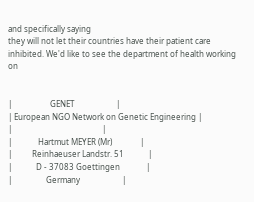and specifically saying
they will not let their countries have their patient care
inhibited. We'd like to see the department of health working on


|                   GENET                     |
| European NGO Network on Genetic Engineering |
|                                             |
|             Hartmut MEYER (Mr)              |
|          Reinhaeuser Landstr. 51            |
|            D - 37083 Goettingen             |
|                 Germany                     |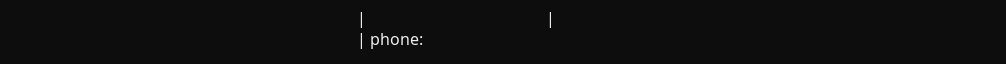|                                             |
| phone: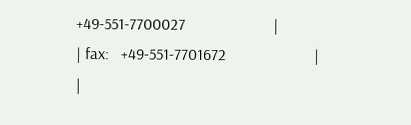+49-551-7700027                      |
| fax:   +49-551-7701672                      |
|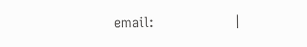email:                    |